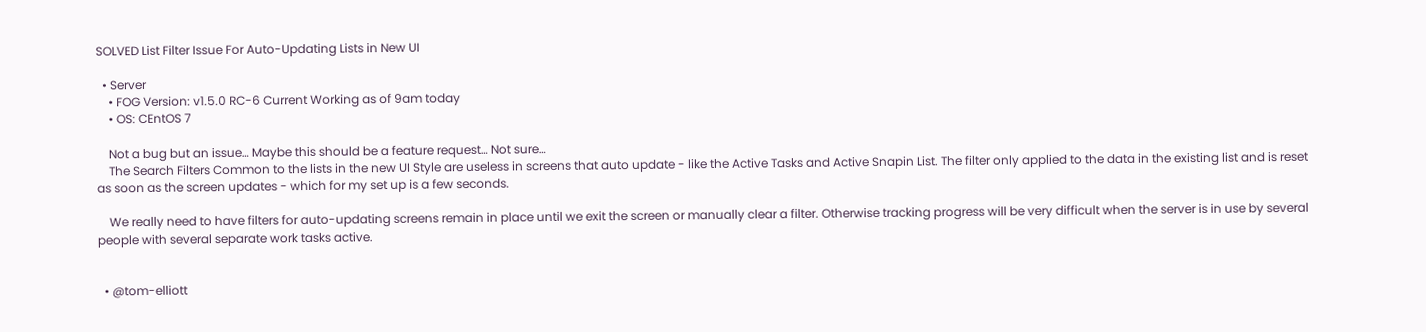SOLVED List Filter Issue For Auto-Updating Lists in New UI

  • Server
    • FOG Version: v1.5.0 RC-6 Current Working as of 9am today
    • OS: CEntOS 7

    Not a bug but an issue… Maybe this should be a feature request… Not sure…
    The Search Filters Common to the lists in the new UI Style are useless in screens that auto update - like the Active Tasks and Active Snapin List. The filter only applied to the data in the existing list and is reset as soon as the screen updates - which for my set up is a few seconds.

    We really need to have filters for auto-updating screens remain in place until we exit the screen or manually clear a filter. Otherwise tracking progress will be very difficult when the server is in use by several people with several separate work tasks active.


  • @tom-elliott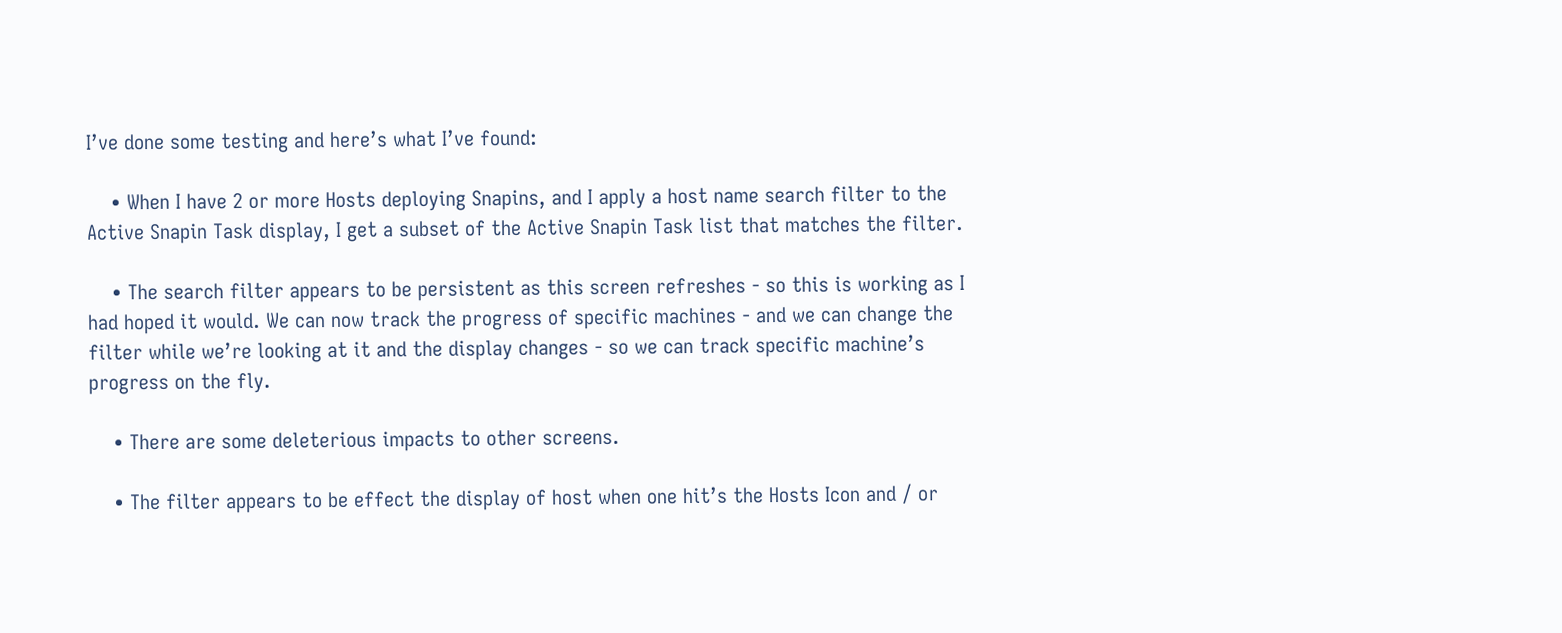I’ve done some testing and here’s what I’ve found:

    • When I have 2 or more Hosts deploying Snapins, and I apply a host name search filter to the Active Snapin Task display, I get a subset of the Active Snapin Task list that matches the filter.

    • The search filter appears to be persistent as this screen refreshes - so this is working as I had hoped it would. We can now track the progress of specific machines - and we can change the filter while we’re looking at it and the display changes - so we can track specific machine’s progress on the fly.

    • There are some deleterious impacts to other screens.

    • The filter appears to be effect the display of host when one hit’s the Hosts Icon and / or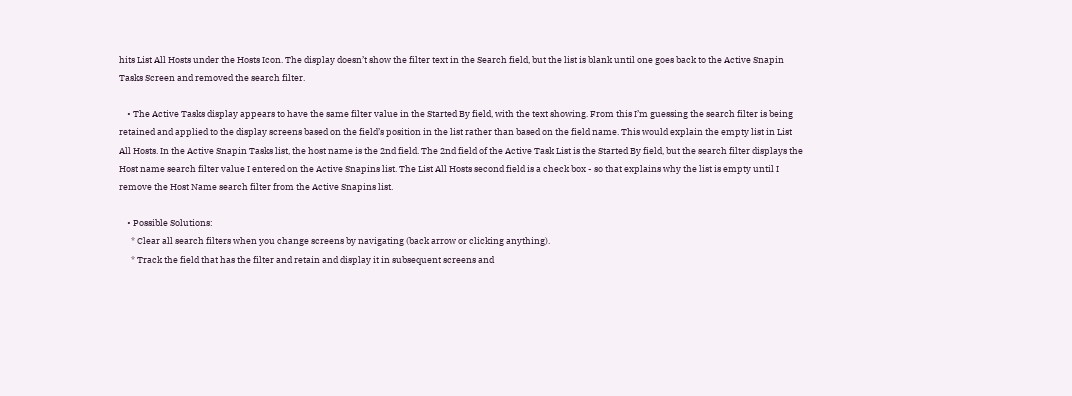hits List All Hosts under the Hosts Icon. The display doesn’t show the filter text in the Search field, but the list is blank until one goes back to the Active Snapin Tasks Screen and removed the search filter.

    • The Active Tasks display appears to have the same filter value in the Started By field, with the text showing. From this I’m guessing the search filter is being retained and applied to the display screens based on the field’s position in the list rather than based on the field name. This would explain the empty list in List All Hosts. In the Active Snapin Tasks list, the host name is the 2nd field. The 2nd field of the Active Task List is the Started By field, but the search filter displays the Host name search filter value I entered on the Active Snapins list. The List All Hosts second field is a check box - so that explains why the list is empty until I remove the Host Name search filter from the Active Snapins list.

    • Possible Solutions:
      * Clear all search filters when you change screens by navigating (back arrow or clicking anything).
      * Track the field that has the filter and retain and display it in subsequent screens and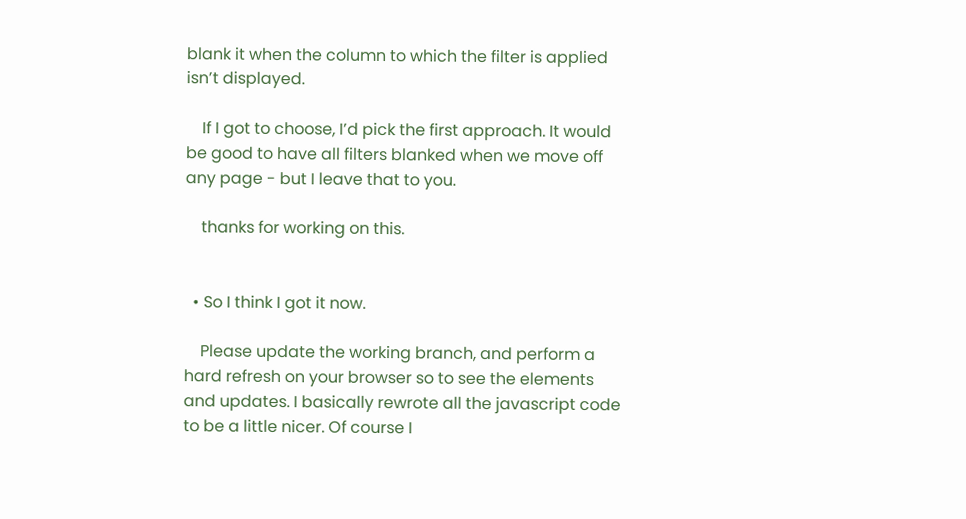blank it when the column to which the filter is applied isn’t displayed.

    If I got to choose, I’d pick the first approach. It would be good to have all filters blanked when we move off any page - but I leave that to you.

    thanks for working on this.


  • So I think I got it now.

    Please update the working branch, and perform a hard refresh on your browser so to see the elements and updates. I basically rewrote all the javascript code to be a little nicer. Of course I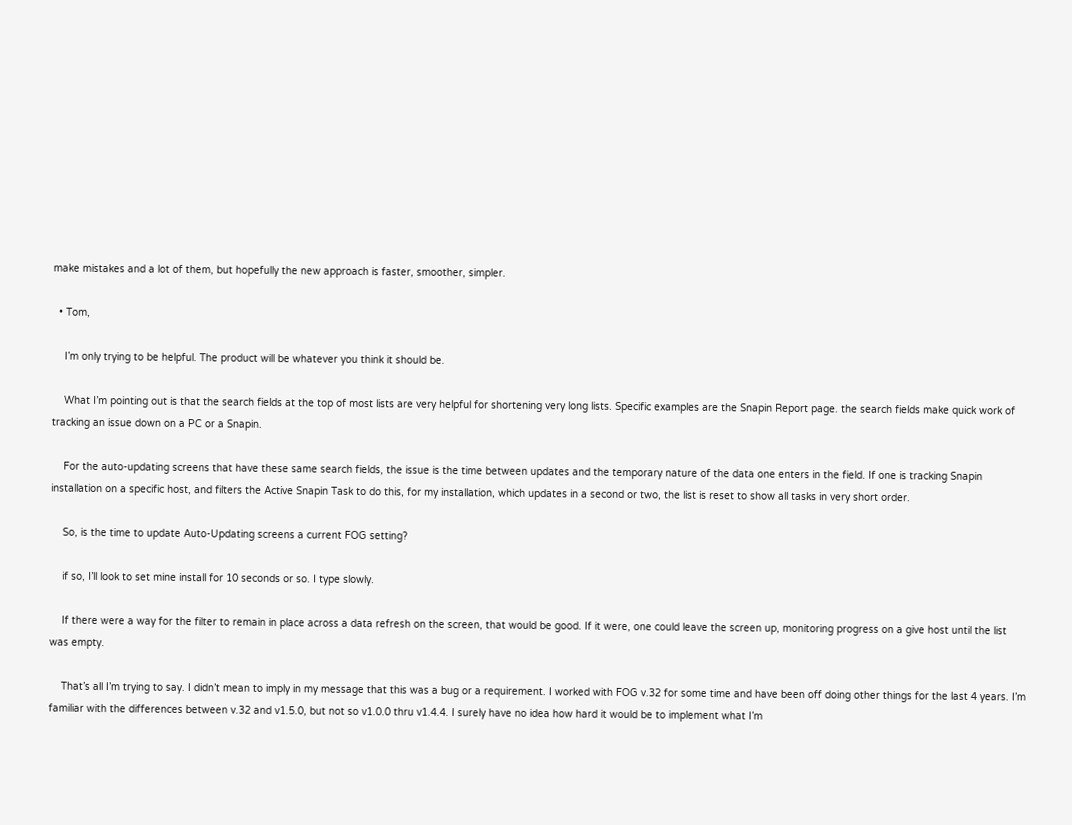make mistakes and a lot of them, but hopefully the new approach is faster, smoother, simpler.

  • Tom,

    I’m only trying to be helpful. The product will be whatever you think it should be.

    What I’m pointing out is that the search fields at the top of most lists are very helpful for shortening very long lists. Specific examples are the Snapin Report page. the search fields make quick work of tracking an issue down on a PC or a Snapin.

    For the auto-updating screens that have these same search fields, the issue is the time between updates and the temporary nature of the data one enters in the field. If one is tracking Snapin installation on a specific host, and filters the Active Snapin Task to do this, for my installation, which updates in a second or two, the list is reset to show all tasks in very short order.

    So, is the time to update Auto-Updating screens a current FOG setting?

    if so, I’ll look to set mine install for 10 seconds or so. I type slowly.

    If there were a way for the filter to remain in place across a data refresh on the screen, that would be good. If it were, one could leave the screen up, monitoring progress on a give host until the list was empty.

    That’s all I’m trying to say. I didn’t mean to imply in my message that this was a bug or a requirement. I worked with FOG v.32 for some time and have been off doing other things for the last 4 years. I’m familiar with the differences between v.32 and v1.5.0, but not so v1.0.0 thru v1.4.4. I surely have no idea how hard it would be to implement what I’m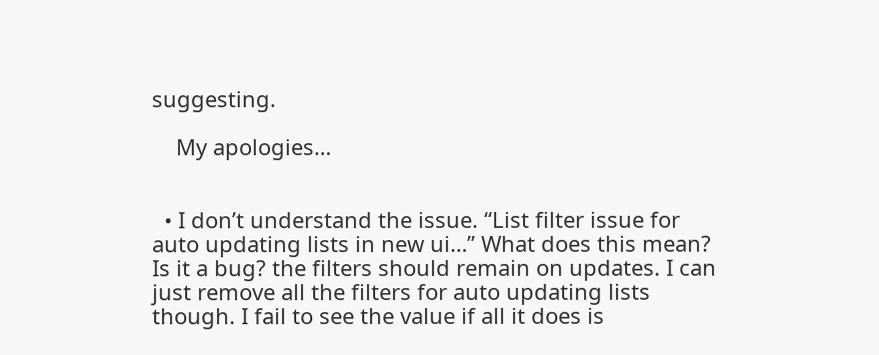suggesting.

    My apologies…


  • I don’t understand the issue. “List filter issue for auto updating lists in new ui…” What does this mean? Is it a bug? the filters should remain on updates. I can just remove all the filters for auto updating lists though. I fail to see the value if all it does is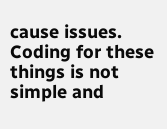cause issues. Coding for these things is not simple and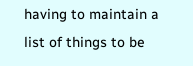having to maintain a list of things to be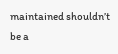maintained shouldn’t be a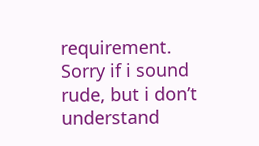requirement. Sorry if i sound rude, but i don’t understand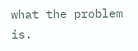what the problem is.